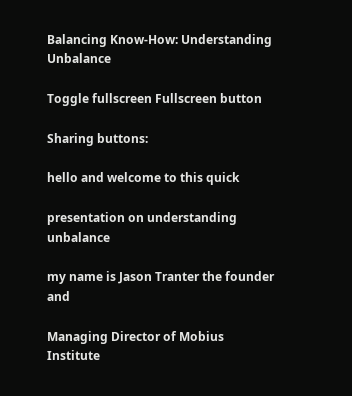Balancing Know-How: Understanding Unbalance

Toggle fullscreen Fullscreen button

Sharing buttons:

hello and welcome to this quick

presentation on understanding unbalance

my name is Jason Tranter the founder and

Managing Director of Mobius Institute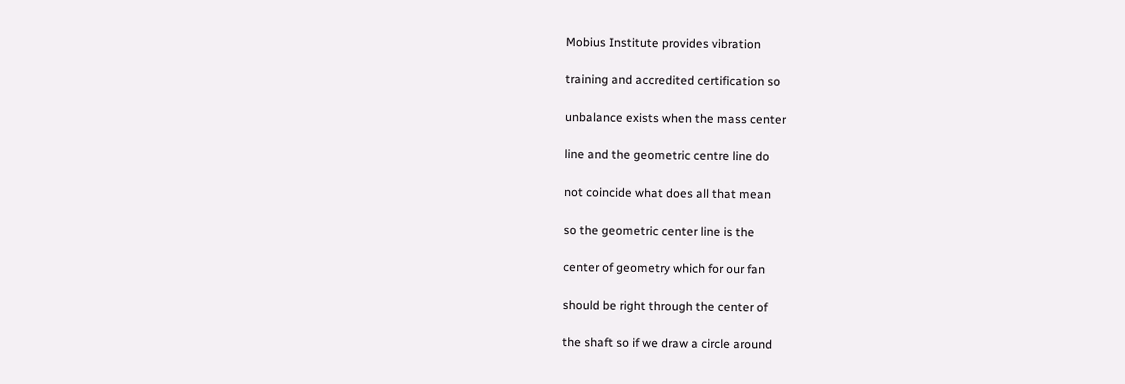Mobius Institute provides vibration

training and accredited certification so

unbalance exists when the mass center

line and the geometric centre line do

not coincide what does all that mean

so the geometric center line is the

center of geometry which for our fan

should be right through the center of

the shaft so if we draw a circle around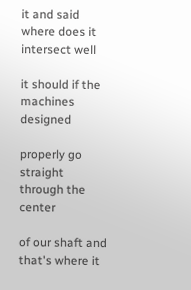it and said where does it intersect well

it should if the machines designed

properly go straight through the center

of our shaft and that's where it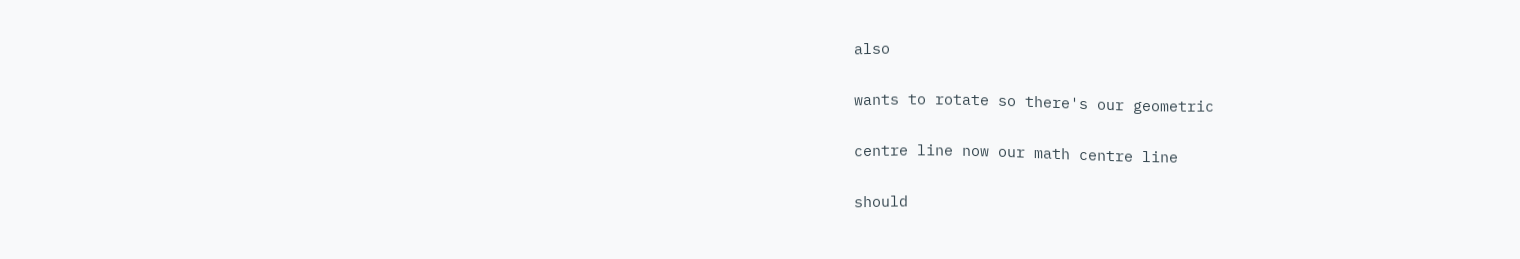also

wants to rotate so there's our geometric

centre line now our math centre line

should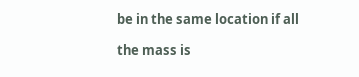be in the same location if all

the mass is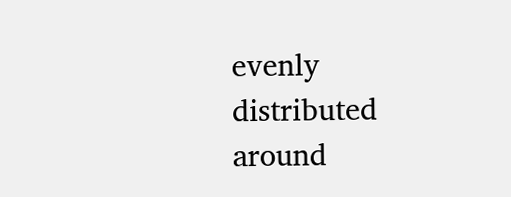evenly distributed around